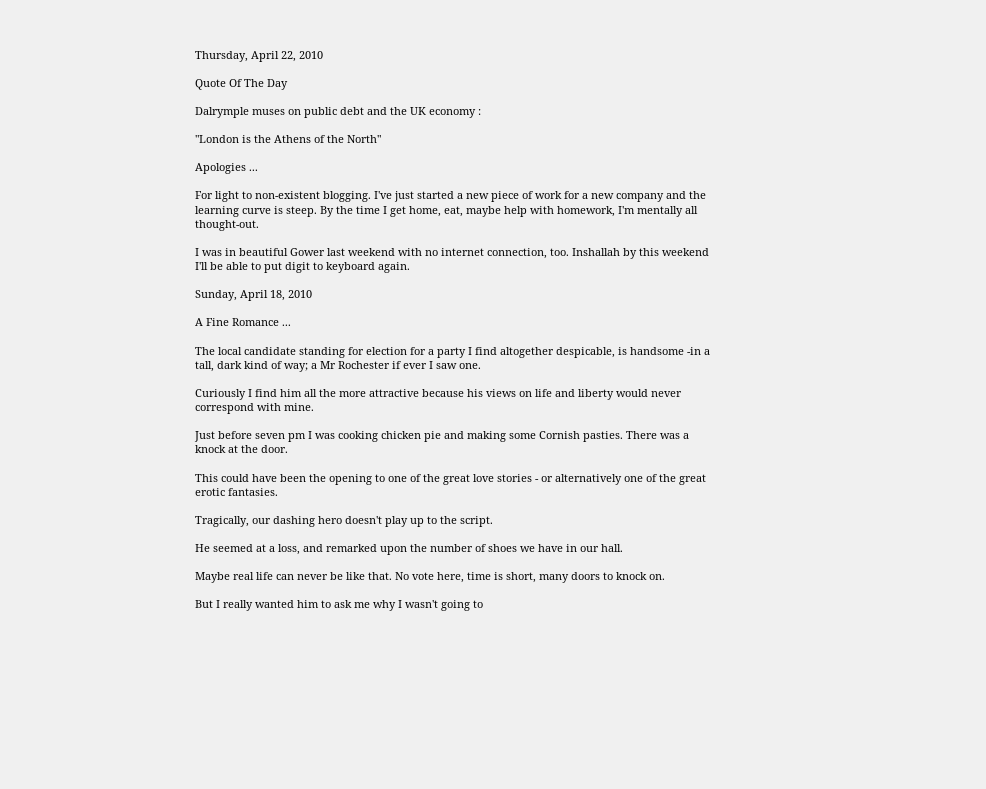Thursday, April 22, 2010

Quote Of The Day

Dalrymple muses on public debt and the UK economy :

"London is the Athens of the North"

Apologies ...

For light to non-existent blogging. I've just started a new piece of work for a new company and the learning curve is steep. By the time I get home, eat, maybe help with homework, I'm mentally all thought-out.

I was in beautiful Gower last weekend with no internet connection, too. Inshallah by this weekend I'll be able to put digit to keyboard again.

Sunday, April 18, 2010

A Fine Romance ...

The local candidate standing for election for a party I find altogether despicable, is handsome -in a tall, dark kind of way; a Mr Rochester if ever I saw one.

Curiously I find him all the more attractive because his views on life and liberty would never correspond with mine.

Just before seven pm I was cooking chicken pie and making some Cornish pasties. There was a knock at the door.

This could have been the opening to one of the great love stories - or alternatively one of the great erotic fantasies.

Tragically, our dashing hero doesn't play up to the script.

He seemed at a loss, and remarked upon the number of shoes we have in our hall.

Maybe real life can never be like that. No vote here, time is short, many doors to knock on.

But I really wanted him to ask me why I wasn't going to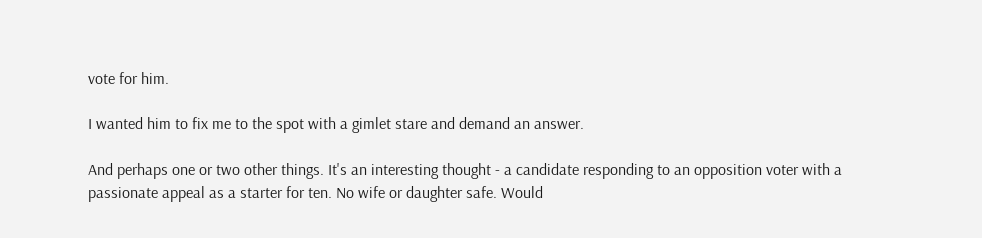vote for him.

I wanted him to fix me to the spot with a gimlet stare and demand an answer.

And perhaps one or two other things. It's an interesting thought - a candidate responding to an opposition voter with a passionate appeal as a starter for ten. No wife or daughter safe. Would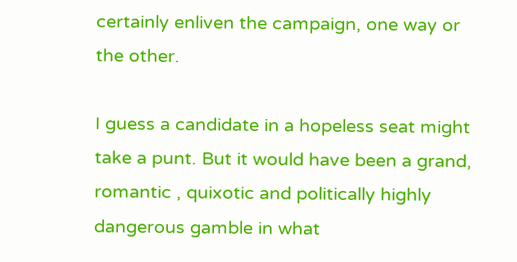certainly enliven the campaign, one way or the other.

I guess a candidate in a hopeless seat might take a punt. But it would have been a grand, romantic , quixotic and politically highly dangerous gamble in what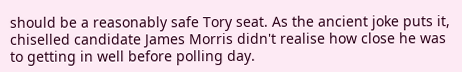should be a reasonably safe Tory seat. As the ancient joke puts it, chiselled candidate James Morris didn't realise how close he was to getting in well before polling day.